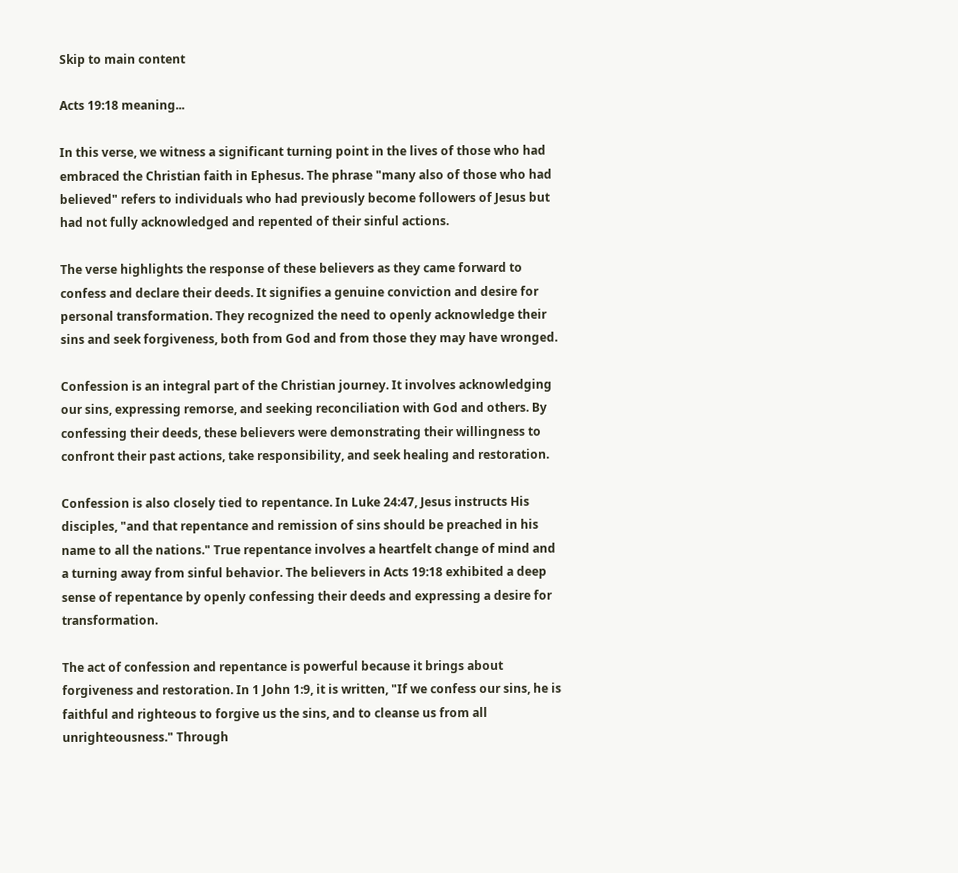Skip to main content

Acts 19:18 meaning...

In this verse, we witness a significant turning point in the lives of those who had embraced the Christian faith in Ephesus. The phrase "many also of those who had believed" refers to individuals who had previously become followers of Jesus but had not fully acknowledged and repented of their sinful actions.

The verse highlights the response of these believers as they came forward to confess and declare their deeds. It signifies a genuine conviction and desire for personal transformation. They recognized the need to openly acknowledge their sins and seek forgiveness, both from God and from those they may have wronged.

Confession is an integral part of the Christian journey. It involves acknowledging our sins, expressing remorse, and seeking reconciliation with God and others. By confessing their deeds, these believers were demonstrating their willingness to confront their past actions, take responsibility, and seek healing and restoration.

Confession is also closely tied to repentance. In Luke 24:47, Jesus instructs His disciples, "and that repentance and remission of sins should be preached in his name to all the nations." True repentance involves a heartfelt change of mind and a turning away from sinful behavior. The believers in Acts 19:18 exhibited a deep sense of repentance by openly confessing their deeds and expressing a desire for transformation.

The act of confession and repentance is powerful because it brings about forgiveness and restoration. In 1 John 1:9, it is written, "If we confess our sins, he is faithful and righteous to forgive us the sins, and to cleanse us from all unrighteousness." Through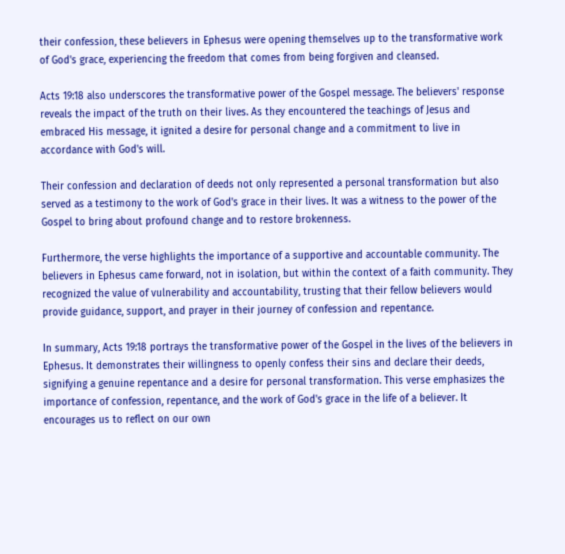their confession, these believers in Ephesus were opening themselves up to the transformative work of God's grace, experiencing the freedom that comes from being forgiven and cleansed.

Acts 19:18 also underscores the transformative power of the Gospel message. The believers' response reveals the impact of the truth on their lives. As they encountered the teachings of Jesus and embraced His message, it ignited a desire for personal change and a commitment to live in accordance with God's will.

Their confession and declaration of deeds not only represented a personal transformation but also served as a testimony to the work of God's grace in their lives. It was a witness to the power of the Gospel to bring about profound change and to restore brokenness.

Furthermore, the verse highlights the importance of a supportive and accountable community. The believers in Ephesus came forward, not in isolation, but within the context of a faith community. They recognized the value of vulnerability and accountability, trusting that their fellow believers would provide guidance, support, and prayer in their journey of confession and repentance.

In summary, Acts 19:18 portrays the transformative power of the Gospel in the lives of the believers in Ephesus. It demonstrates their willingness to openly confess their sins and declare their deeds, signifying a genuine repentance and a desire for personal transformation. This verse emphasizes the importance of confession, repentance, and the work of God's grace in the life of a believer. It encourages us to reflect on our own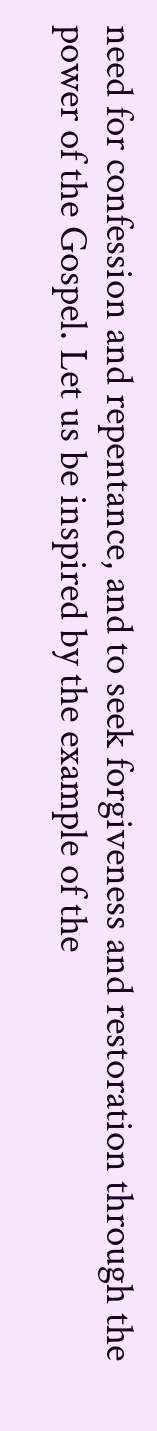need for confession and repentance, and to seek forgiveness and restoration through the power of the Gospel. Let us be inspired by the example of the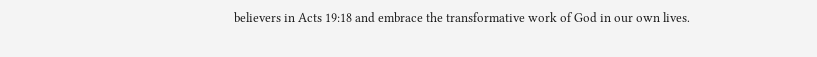believers in Acts 19:18 and embrace the transformative work of God in our own lives.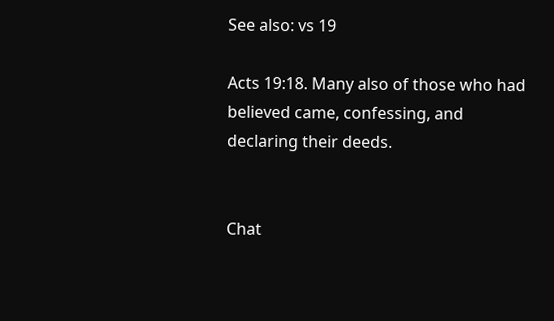See also: vs 19

Acts 19:18. Many also of those who had believed came, confessing, and declaring their deeds.


Chat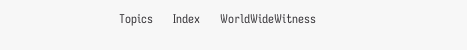Topics     Index     WorldWideWitness